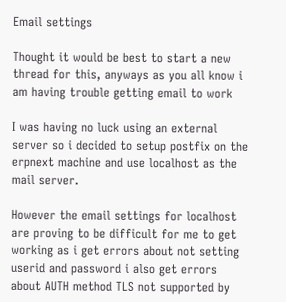Email settings

Thought it would be best to start a new thread for this, anyways as you all know i am having trouble getting email to work

I was having no luck using an external server so i decided to setup postfix on the erpnext machine and use localhost as the mail server.

However the email settings for localhost are proving to be difficult for me to get working as i get errors about not setting userid and password i also get errors about AUTH method TLS not supported by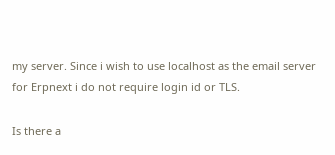my server. Since i wish to use localhost as the email server for Erpnext i do not require login id or TLS.

Is there a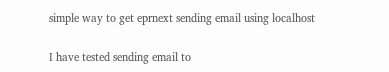simple way to get eprnext sending email using localhost

I have tested sending email to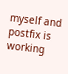myself and postfix is working